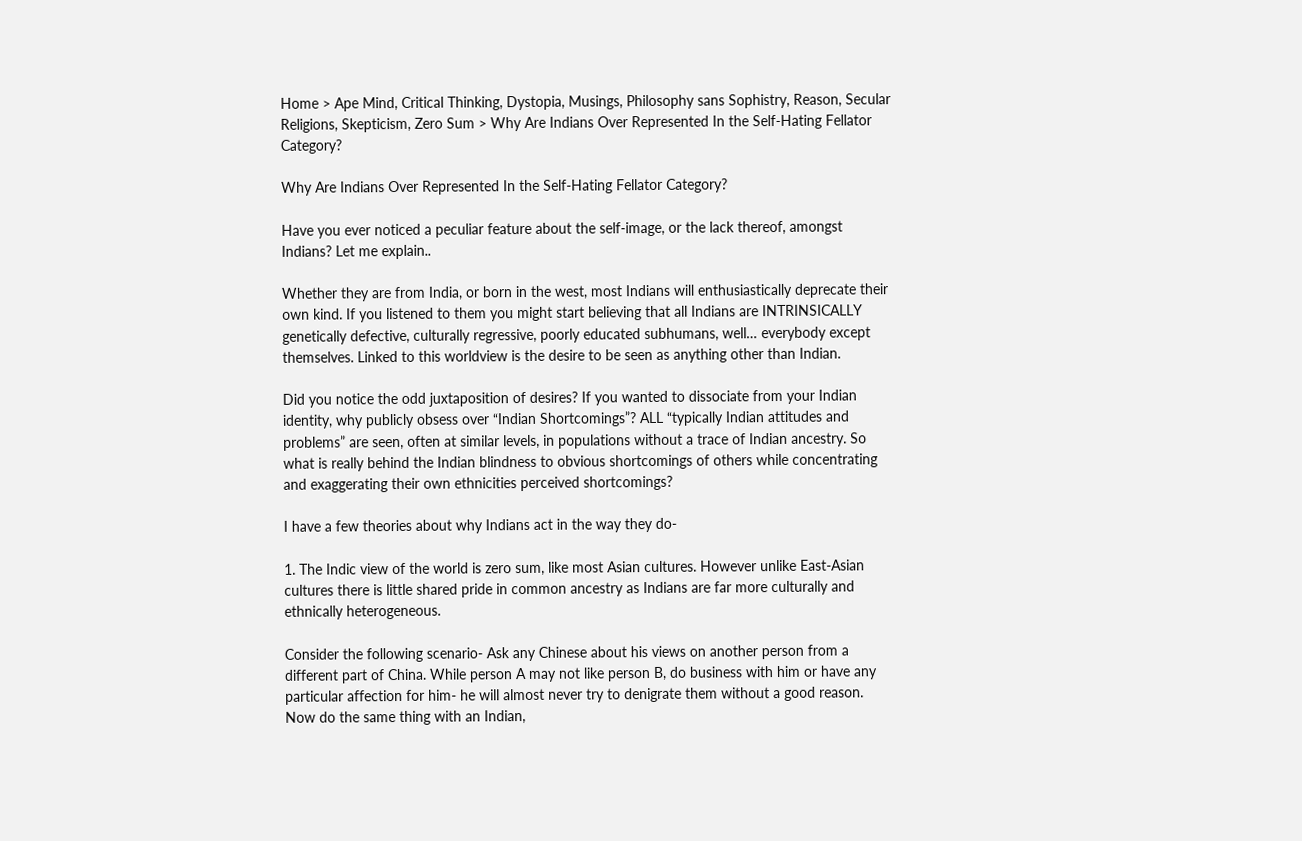Home > Ape Mind, Critical Thinking, Dystopia, Musings, Philosophy sans Sophistry, Reason, Secular Religions, Skepticism, Zero Sum > Why Are Indians Over Represented In the Self-Hating Fellator Category?

Why Are Indians Over Represented In the Self-Hating Fellator Category?

Have you ever noticed a peculiar feature about the self-image, or the lack thereof, amongst Indians? Let me explain..

Whether they are from India, or born in the west, most Indians will enthusiastically deprecate their own kind. If you listened to them you might start believing that all Indians are INTRINSICALLY genetically defective, culturally regressive, poorly educated subhumans, well… everybody except themselves. Linked to this worldview is the desire to be seen as anything other than Indian.

Did you notice the odd juxtaposition of desires? If you wanted to dissociate from your Indian identity, why publicly obsess over “Indian Shortcomings”? ALL “typically Indian attitudes and problems” are seen, often at similar levels, in populations without a trace of Indian ancestry. So what is really behind the Indian blindness to obvious shortcomings of others while concentrating and exaggerating their own ethnicities perceived shortcomings?

I have a few theories about why Indians act in the way they do-

1. The Indic view of the world is zero sum, like most Asian cultures. However unlike East-Asian cultures there is little shared pride in common ancestry as Indians are far more culturally and ethnically heterogeneous.

Consider the following scenario- Ask any Chinese about his views on another person from a different part of China. While person A may not like person B, do business with him or have any particular affection for him- he will almost never try to denigrate them without a good reason. Now do the same thing with an Indian,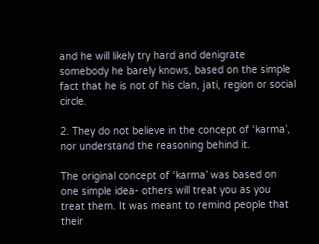and he will likely try hard and denigrate somebody he barely knows, based on the simple fact that he is not of his clan, jati, region or social circle.

2. They do not believe in the concept of ‘karma’, nor understand the reasoning behind it.

The original concept of ‘karma’ was based on one simple idea- others will treat you as you treat them. It was meant to remind people that their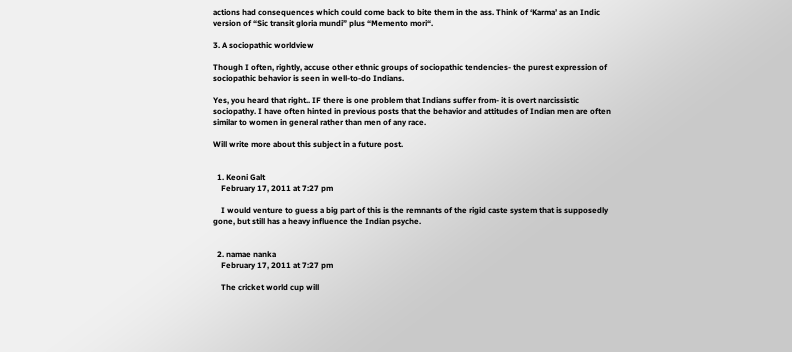actions had consequences which could come back to bite them in the ass. Think of ‘Karma’ as an Indic version of “Sic transit gloria mundi” plus “Memento mori“.

3. A sociopathic worldview

Though I often, rightly, accuse other ethnic groups of sociopathic tendencies- the purest expression of sociopathic behavior is seen in well-to-do Indians.

Yes, you heard that right.. IF there is one problem that Indians suffer from- it is overt narcissistic sociopathy. I have often hinted in previous posts that the behavior and attitudes of Indian men are often similar to women in general rather than men of any race.

Will write more about this subject in a future post.


  1. Keoni Galt
    February 17, 2011 at 7:27 pm

    I would venture to guess a big part of this is the remnants of the rigid caste system that is supposedly gone, but still has a heavy influence the Indian psyche.


  2. namae nanka
    February 17, 2011 at 7:27 pm

    The cricket world cup will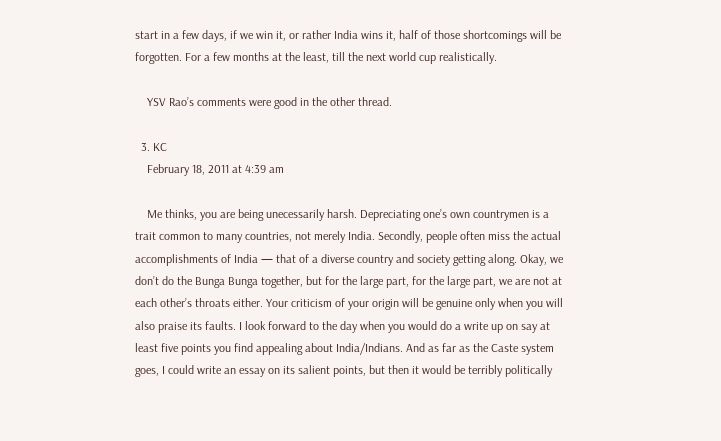start in a few days, if we win it, or rather India wins it, half of those shortcomings will be forgotten. For a few months at the least, till the next world cup realistically.

    YSV Rao’s comments were good in the other thread.

  3. KC
    February 18, 2011 at 4:39 am

    Me thinks, you are being unecessarily harsh. Depreciating one’s own countrymen is a trait common to many countries, not merely India. Secondly, people often miss the actual accomplishments of India — that of a diverse country and society getting along. Okay, we don’t do the Bunga Bunga together, but for the large part, for the large part, we are not at each other’s throats either. Your criticism of your origin will be genuine only when you will also praise its faults. I look forward to the day when you would do a write up on say at least five points you find appealing about India/Indians. And as far as the Caste system goes, I could write an essay on its salient points, but then it would be terribly politically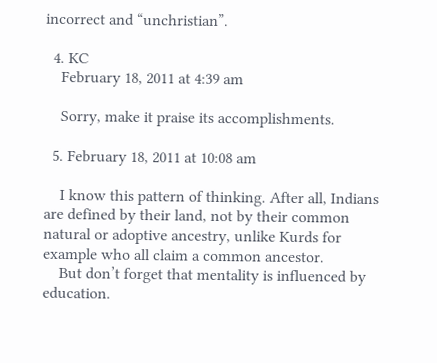incorrect and “unchristian”.

  4. KC
    February 18, 2011 at 4:39 am

    Sorry, make it praise its accomplishments.

  5. February 18, 2011 at 10:08 am

    I know this pattern of thinking. After all, Indians are defined by their land, not by their common natural or adoptive ancestry, unlike Kurds for example who all claim a common ancestor.
    But don’t forget that mentality is influenced by education.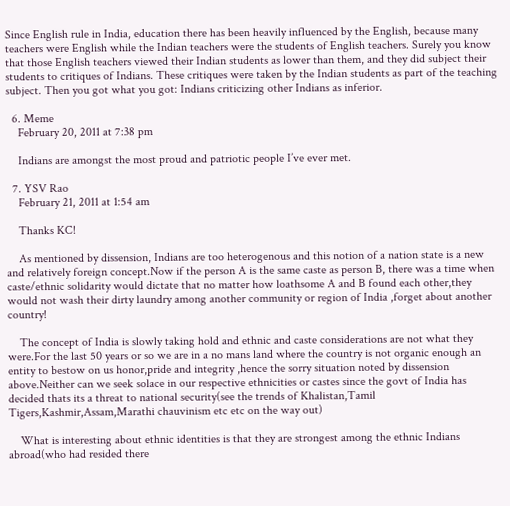Since English rule in India, education there has been heavily influenced by the English, because many teachers were English while the Indian teachers were the students of English teachers. Surely you know that those English teachers viewed their Indian students as lower than them, and they did subject their students to critiques of Indians. These critiques were taken by the Indian students as part of the teaching subject. Then you got what you got: Indians criticizing other Indians as inferior.

  6. Meme
    February 20, 2011 at 7:38 pm

    Indians are amongst the most proud and patriotic people I’ve ever met.

  7. YSV Rao
    February 21, 2011 at 1:54 am

    Thanks KC!

    As mentioned by dissension, Indians are too heterogenous and this notion of a nation state is a new and relatively foreign concept.Now if the person A is the same caste as person B, there was a time when caste/ethnic solidarity would dictate that no matter how loathsome A and B found each other,they would not wash their dirty laundry among another community or region of India ,forget about another country!

    The concept of India is slowly taking hold and ethnic and caste considerations are not what they were.For the last 50 years or so we are in a no mans land where the country is not organic enough an entity to bestow on us honor,pride and integrity ,hence the sorry situation noted by dissension above.Neither can we seek solace in our respective ethnicities or castes since the govt of India has decided thats its a threat to national security(see the trends of Khalistan,Tamil Tigers,Kashmir,Assam,Marathi chauvinism etc etc on the way out)

    What is interesting about ethnic identities is that they are strongest among the ethnic Indians abroad(who had resided there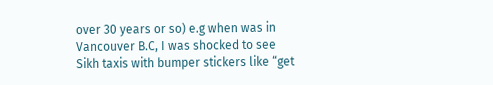over 30 years or so) e.g when was in Vancouver B.C, I was shocked to see Sikh taxis with bumper stickers like “get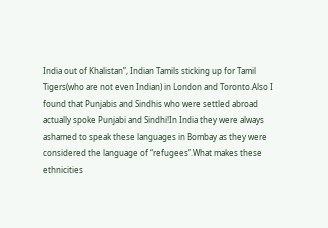India out of Khalistan”, Indian Tamils sticking up for Tamil Tigers(who are not even Indian) in London and Toronto.Also I found that Punjabis and Sindhis who were settled abroad actually spoke Punjabi and Sindhi!In India they were always ashamed to speak these languages in Bombay as they were considered the language of “refugees”.What makes these ethnicities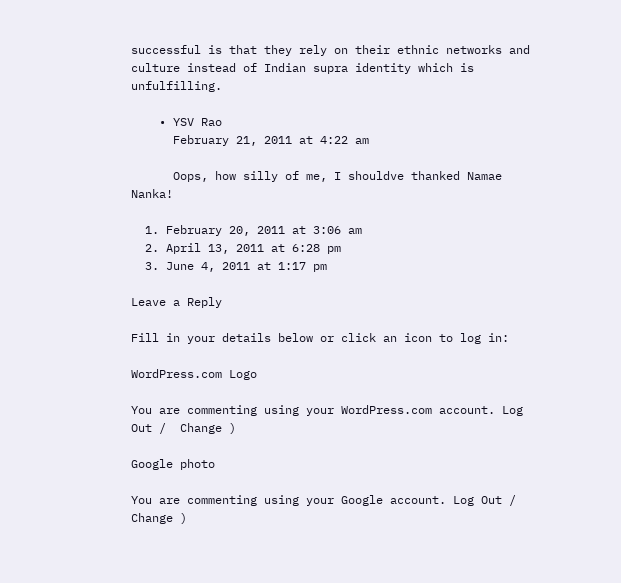successful is that they rely on their ethnic networks and culture instead of Indian supra identity which is unfulfilling.

    • YSV Rao
      February 21, 2011 at 4:22 am

      Oops, how silly of me, I shouldve thanked Namae Nanka!

  1. February 20, 2011 at 3:06 am
  2. April 13, 2011 at 6:28 pm
  3. June 4, 2011 at 1:17 pm

Leave a Reply

Fill in your details below or click an icon to log in:

WordPress.com Logo

You are commenting using your WordPress.com account. Log Out /  Change )

Google photo

You are commenting using your Google account. Log Out /  Change )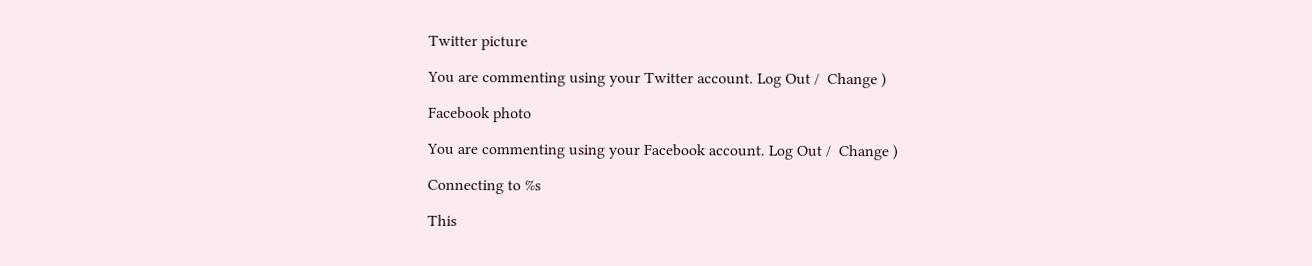Twitter picture

You are commenting using your Twitter account. Log Out /  Change )

Facebook photo

You are commenting using your Facebook account. Log Out /  Change )

Connecting to %s

This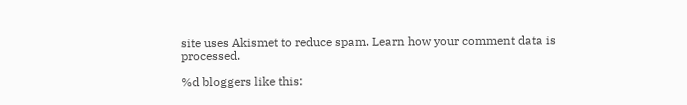site uses Akismet to reduce spam. Learn how your comment data is processed.

%d bloggers like this: